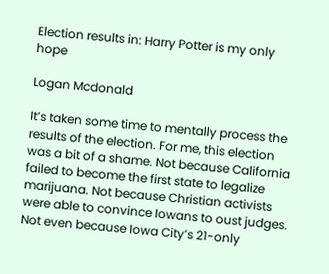Election results in: Harry Potter is my only hope

Logan Mcdonald

It’s taken some time to mentally process the results of the election. For me, this election was a bit of a shame. Not because California failed to become the first state to legalize marijuana. Not because Christian activists were able to convince Iowans to oust judges. Not even because Iowa City’s 21-only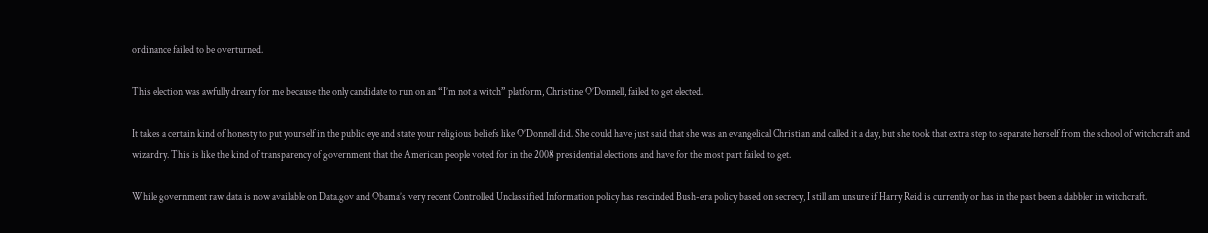ordinance failed to be overturned.

This election was awfully dreary for me because the only candidate to run on an “I’m not a witch” platform, Christine O’Donnell, failed to get elected.

It takes a certain kind of honesty to put yourself in the public eye and state your religious beliefs like O’Donnell did. She could have just said that she was an evangelical Christian and called it a day, but she took that extra step to separate herself from the school of witchcraft and wizardry. This is like the kind of transparency of government that the American people voted for in the 2008 presidential elections and have for the most part failed to get.

While government raw data is now available on Data.gov and Obama’s very recent Controlled Unclassified Information policy has rescinded Bush-era policy based on secrecy, I still am unsure if Harry Reid is currently or has in the past been a dabbler in witchcraft.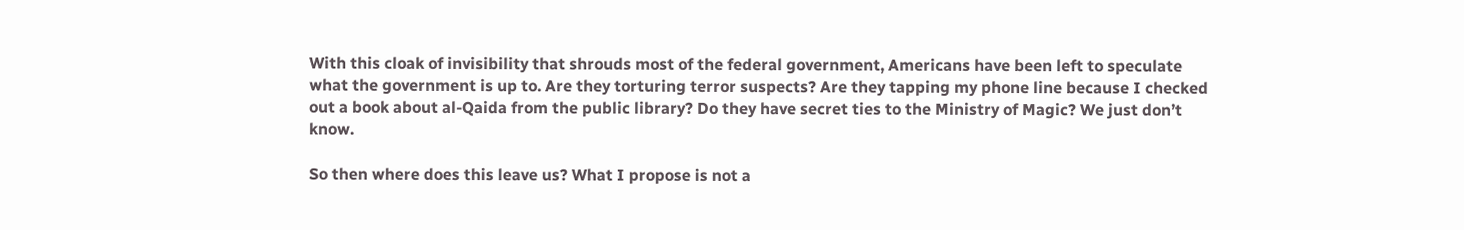With this cloak of invisibility that shrouds most of the federal government, Americans have been left to speculate what the government is up to. Are they torturing terror suspects? Are they tapping my phone line because I checked out a book about al-Qaida from the public library? Do they have secret ties to the Ministry of Magic? We just don’t know.

So then where does this leave us? What I propose is not a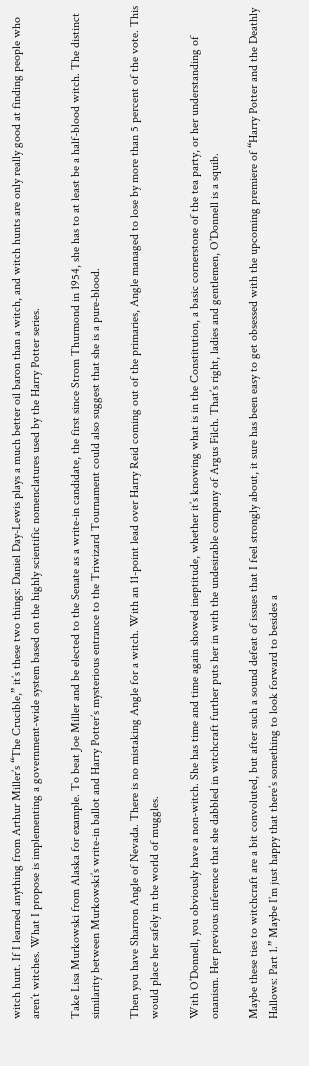witch hunt. If I learned anything from Arthur Miller’s “The Crucible,” it’s these two things: Daniel Day-Lewis plays a much better oil baron than a witch, and witch hunts are only really good at finding people who aren’t witches. What I propose is implementing a government-wide system based on the highly scientific nomenclatures used by the Harry Potter series.

Take Lisa Murkowski from Alaska for example. To beat Joe Miller and be elected to the Senate as a write-in candidate, the first since Strom Thurmond in 1954, she has to at least be a half-blood witch. The distinct similarity between Murkowski’s write-in ballot and Harry Potter’s mysterious entrance to the Triwizard Tournament could also suggest that she is a pure-blood.

Then you have Sharron Angle of Nevada. There is no mistaking Angle for a witch. With an 11-point lead over Harry Reid coming out of the primaries, Angle managed to lose by more than 5 percent of the vote. This would place her safely in the world of muggles.

With O’Donnell, you obviously have a non-witch. She has time and time again showed ineptitude, whether it’s knowing what is in the Constitution, a basic cornerstone of the tea party, or her understanding of onanism. Her previous inference that she dabbled in witchcraft further puts her in with the undesirable company of Argus Filch. That’s right, ladies and gentlemen, O’Donnell is a squib.

Maybe these ties to witchcraft are a bit convoluted, but after such a sound defeat of issues that I feel strongly about, it sure has been easy to get obsessed with the upcoming premiere of “Harry Potter and the Deathly Hallows: Part 1.” Maybe I’m just happy that there’s something to look forward to besides a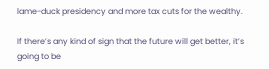lame-duck presidency and more tax cuts for the wealthy.

If there’s any kind of sign that the future will get better, it’s going to be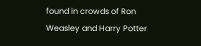found in crowds of Ron Weasley and Harry Potter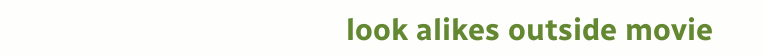look alikes outside movie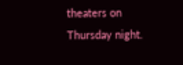theaters on Thursday night.